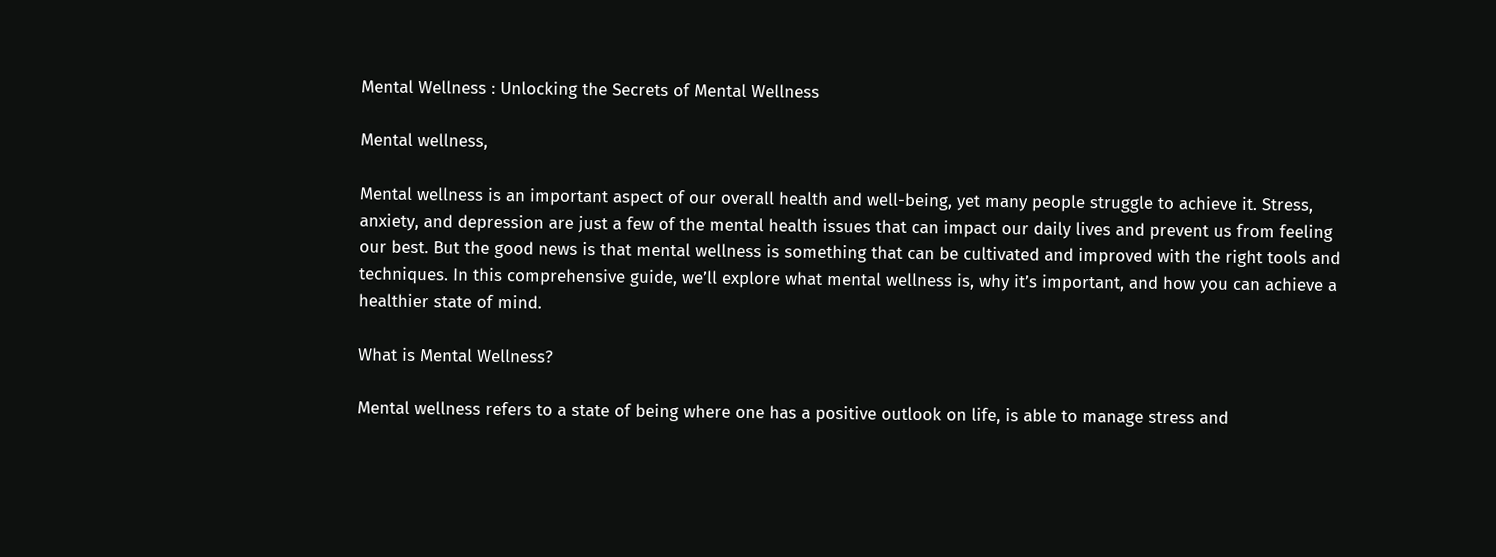Mental Wellness : Unlocking the Secrets of Mental Wellness

Mental wellness,

Mental wellness is an important aspect of our overall health and well-being, yet many people struggle to achieve it. Stress, anxiety, and depression are just a few of the mental health issues that can impact our daily lives and prevent us from feeling our best. But the good news is that mental wellness is something that can be cultivated and improved with the right tools and techniques. In this comprehensive guide, we’ll explore what mental wellness is, why it’s important, and how you can achieve a healthier state of mind.

What is Mental Wellness?

Mental wellness refers to a state of being where one has a positive outlook on life, is able to manage stress and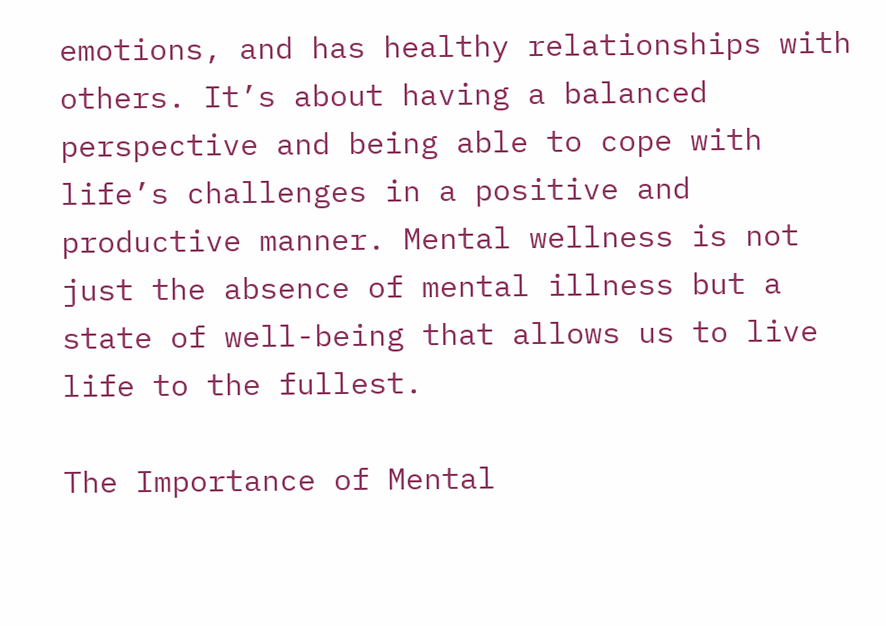emotions, and has healthy relationships with others. It’s about having a balanced perspective and being able to cope with life’s challenges in a positive and productive manner. Mental wellness is not just the absence of mental illness but a state of well-being that allows us to live life to the fullest.

The Importance of Mental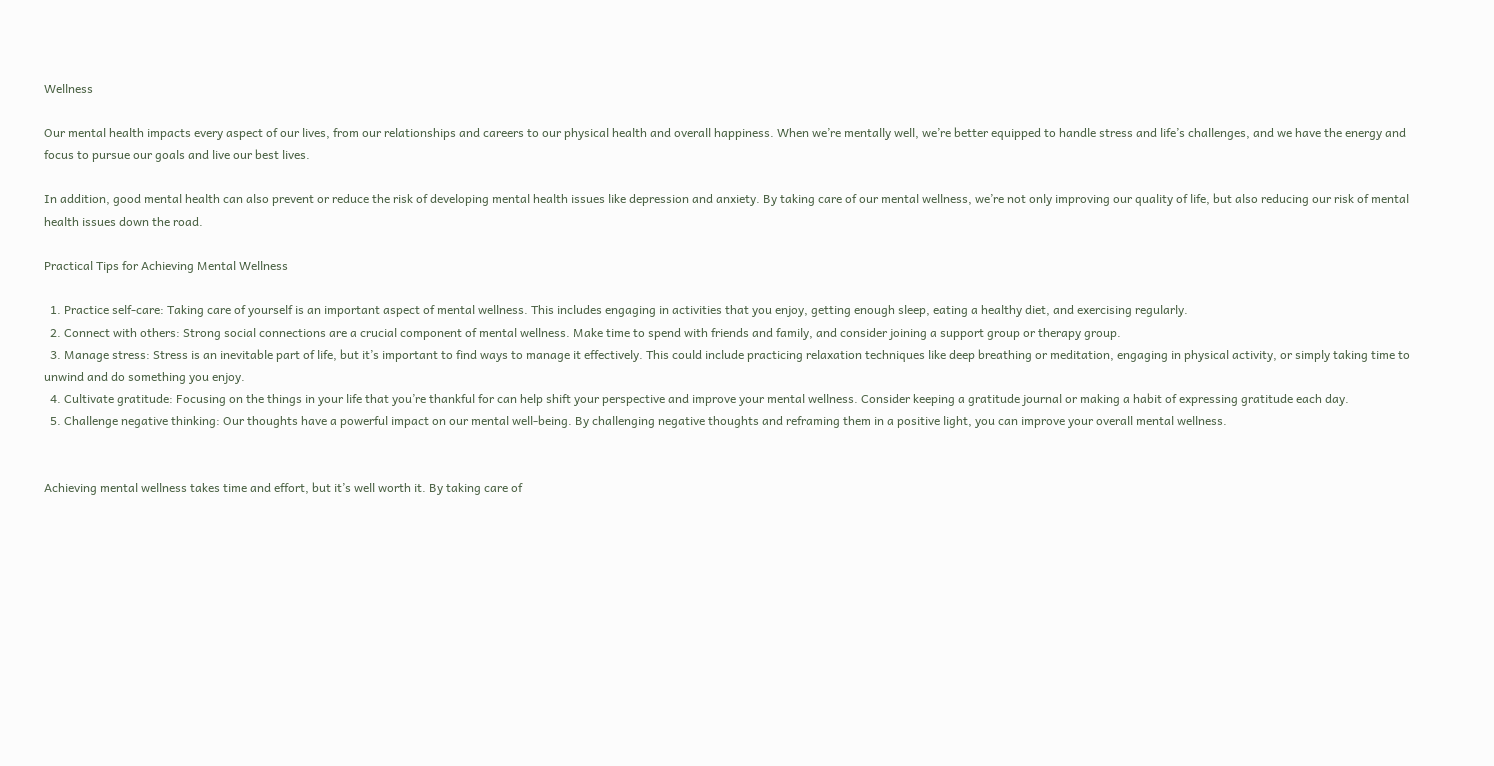Wellness

Our mental health impacts every aspect of our lives, from our relationships and careers to our physical health and overall happiness. When we’re mentally well, we’re better equipped to handle stress and life’s challenges, and we have the energy and focus to pursue our goals and live our best lives.

In addition, good mental health can also prevent or reduce the risk of developing mental health issues like depression and anxiety. By taking care of our mental wellness, we’re not only improving our quality of life, but also reducing our risk of mental health issues down the road.

Practical Tips for Achieving Mental Wellness

  1. Practice self-care: Taking care of yourself is an important aspect of mental wellness. This includes engaging in activities that you enjoy, getting enough sleep, eating a healthy diet, and exercising regularly.
  2. Connect with others: Strong social connections are a crucial component of mental wellness. Make time to spend with friends and family, and consider joining a support group or therapy group.
  3. Manage stress: Stress is an inevitable part of life, but it’s important to find ways to manage it effectively. This could include practicing relaxation techniques like deep breathing or meditation, engaging in physical activity, or simply taking time to unwind and do something you enjoy.
  4. Cultivate gratitude: Focusing on the things in your life that you’re thankful for can help shift your perspective and improve your mental wellness. Consider keeping a gratitude journal or making a habit of expressing gratitude each day.
  5. Challenge negative thinking: Our thoughts have a powerful impact on our mental well-being. By challenging negative thoughts and reframing them in a positive light, you can improve your overall mental wellness.


Achieving mental wellness takes time and effort, but it’s well worth it. By taking care of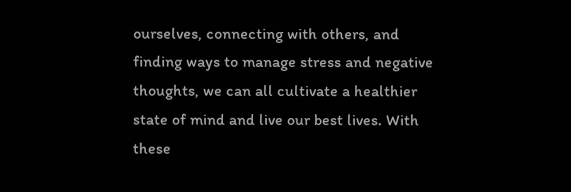ourselves, connecting with others, and finding ways to manage stress and negative thoughts, we can all cultivate a healthier state of mind and live our best lives. With these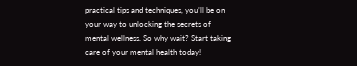practical tips and techniques, you’ll be on your way to unlocking the secrets of mental wellness. So why wait? Start taking care of your mental health today!